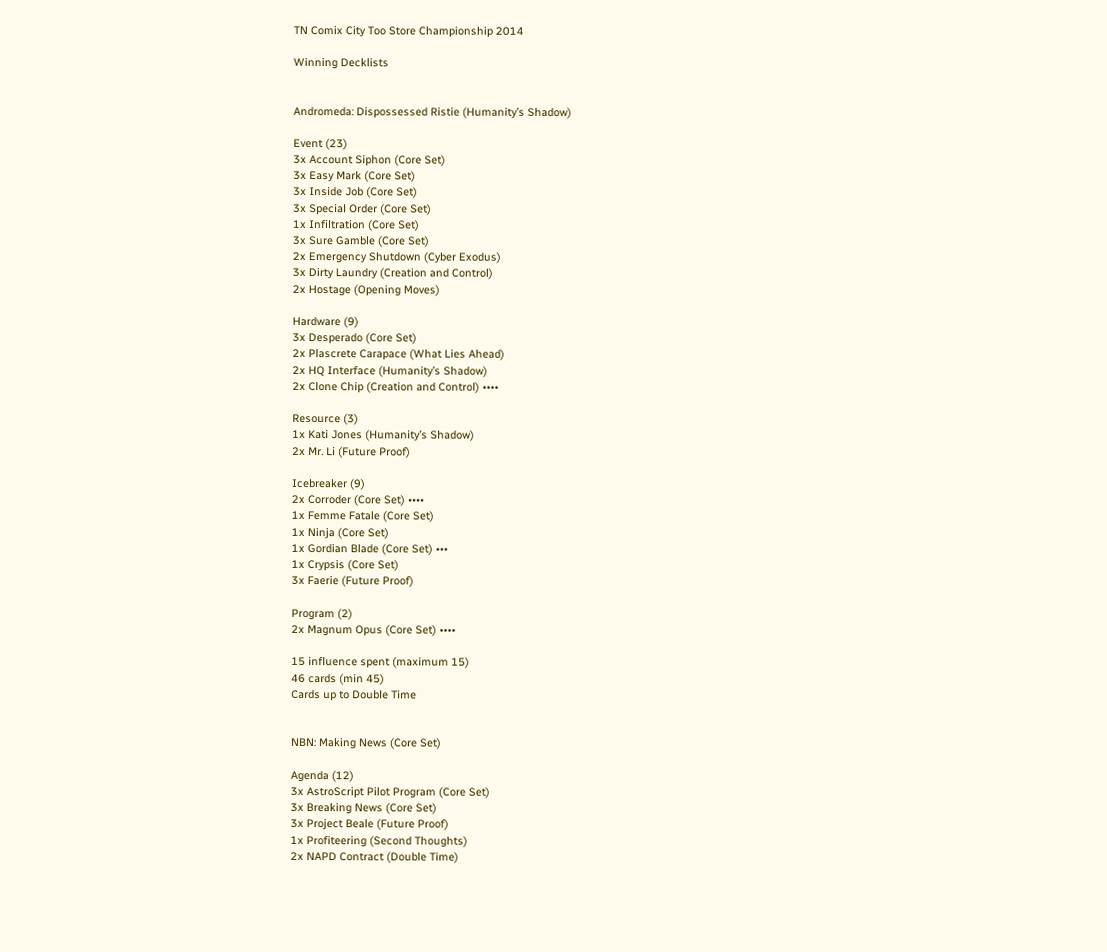TN Comix City Too Store Championship 2014

Winning Decklists


Andromeda: Dispossessed Ristie (Humanity’s Shadow)

Event (23)
3x Account Siphon (Core Set)
3x Easy Mark (Core Set)
3x Inside Job (Core Set)
3x Special Order (Core Set)
1x Infiltration (Core Set)
3x Sure Gamble (Core Set)
2x Emergency Shutdown (Cyber Exodus)
3x Dirty Laundry (Creation and Control)
2x Hostage (Opening Moves)

Hardware (9)
3x Desperado (Core Set)
2x Plascrete Carapace (What Lies Ahead)
2x HQ Interface (Humanity’s Shadow)
2x Clone Chip (Creation and Control) ••••

Resource (3)
1x Kati Jones (Humanity’s Shadow)
2x Mr. Li (Future Proof)

Icebreaker (9)
2x Corroder (Core Set) ••••
1x Femme Fatale (Core Set)
1x Ninja (Core Set)
1x Gordian Blade (Core Set) •••
1x Crypsis (Core Set)
3x Faerie (Future Proof)

Program (2)
2x Magnum Opus (Core Set) ••••

15 influence spent (maximum 15)
46 cards (min 45)
Cards up to Double Time


NBN: Making News (Core Set)

Agenda (12)
3x AstroScript Pilot Program (Core Set)
3x Breaking News (Core Set)
3x Project Beale (Future Proof)
1x Profiteering (Second Thoughts)
2x NAPD Contract (Double Time)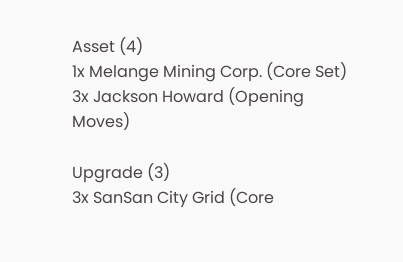Asset (4)
1x Melange Mining Corp. (Core Set)
3x Jackson Howard (Opening Moves)

Upgrade (3)
3x SanSan City Grid (Core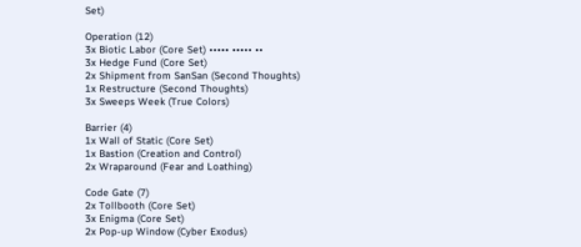Set)

Operation (12)
3x Biotic Labor (Core Set) ••••• ••••• ••
3x Hedge Fund (Core Set)
2x Shipment from SanSan (Second Thoughts)
1x Restructure (Second Thoughts)
3x Sweeps Week (True Colors)

Barrier (4)
1x Wall of Static (Core Set)
1x Bastion (Creation and Control)
2x Wraparound (Fear and Loathing)

Code Gate (7)
2x Tollbooth (Core Set)
3x Enigma (Core Set)
2x Pop-up Window (Cyber Exodus)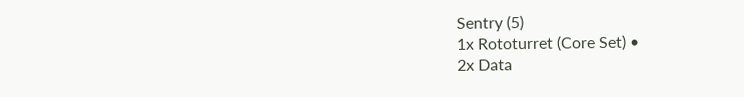Sentry (5)
1x Rototurret (Core Set) •
2x Data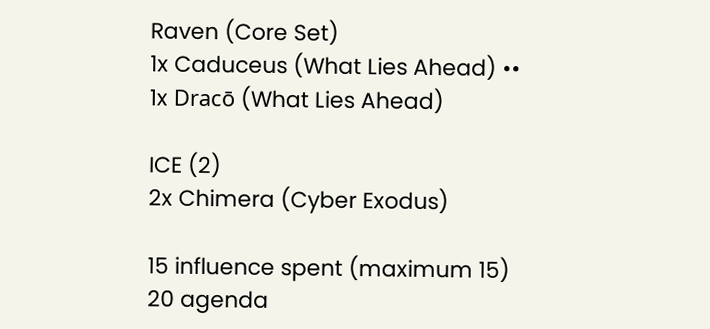Raven (Core Set)
1x Caduceus (What Lies Ahead) ••
1x Dracō (What Lies Ahead)

ICE (2)
2x Chimera (Cyber Exodus)

15 influence spent (maximum 15)
20 agenda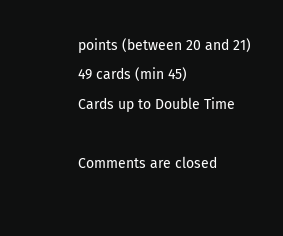points (between 20 and 21)
49 cards (min 45)
Cards up to Double Time

Comments are closed